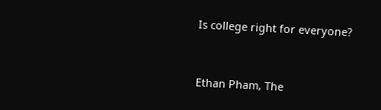Is college right for everyone?


Ethan Pham, The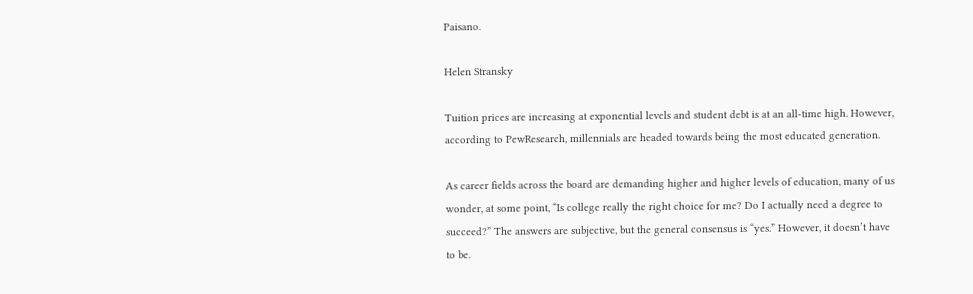Paisano.

Helen Stransky

Tuition prices are increasing at exponential levels and student debt is at an all-time high. However, according to PewResearch, millennials are headed towards being the most educated generation.

As career fields across the board are demanding higher and higher levels of education, many of us wonder, at some point, “Is college really the right choice for me? Do I actually need a degree to succeed?” The answers are subjective, but the general consensus is “yes.” However, it doesn’t have to be.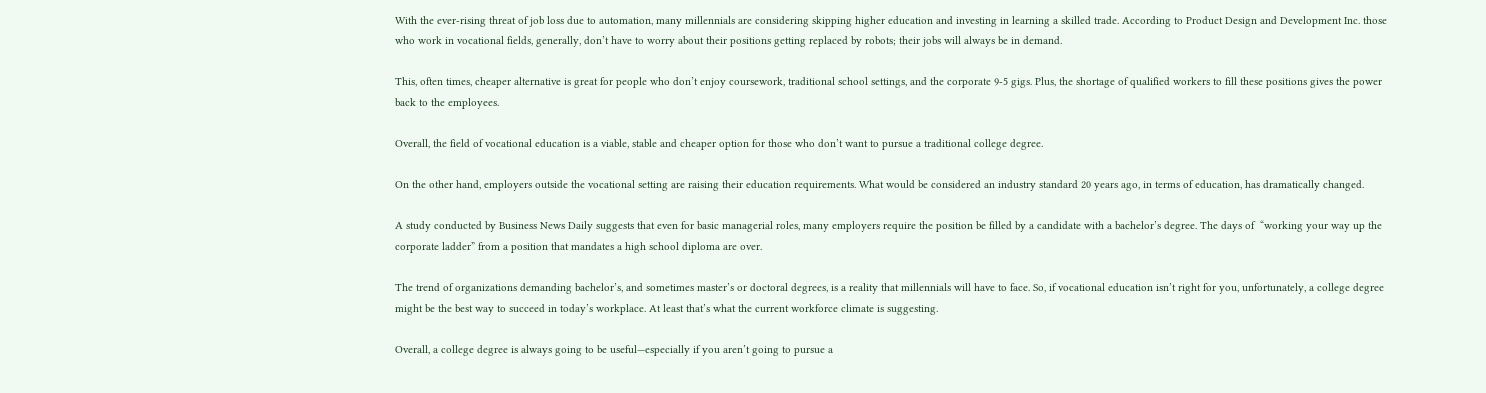With the ever-rising threat of job loss due to automation, many millennials are considering skipping higher education and investing in learning a skilled trade. According to Product Design and Development Inc. those who work in vocational fields, generally, don’t have to worry about their positions getting replaced by robots; their jobs will always be in demand.

This, often times, cheaper alternative is great for people who don’t enjoy coursework, traditional school settings, and the corporate 9-5 gigs. Plus, the shortage of qualified workers to fill these positions gives the power back to the employees.

Overall, the field of vocational education is a viable, stable and cheaper option for those who don’t want to pursue a traditional college degree.

On the other hand, employers outside the vocational setting are raising their education requirements. What would be considered an industry standard 20 years ago, in terms of education, has dramatically changed.

A study conducted by Business News Daily suggests that even for basic managerial roles, many employers require the position be filled by a candidate with a bachelor’s degree. The days of  “working your way up the corporate ladder” from a position that mandates a high school diploma are over.

The trend of organizations demanding bachelor’s, and sometimes master’s or doctoral degrees, is a reality that millennials will have to face. So, if vocational education isn’t right for you, unfortunately, a college degree might be the best way to succeed in today’s workplace. At least that’s what the current workforce climate is suggesting.

Overall, a college degree is always going to be useful—especially if you aren’t going to pursue a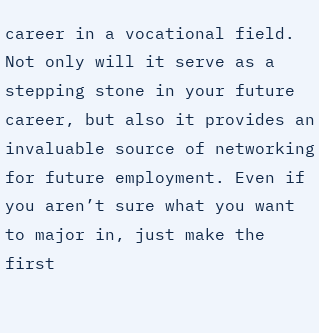career in a vocational field. Not only will it serve as a stepping stone in your future career, but also it provides an invaluable source of networking for future employment. Even if you aren’t sure what you want to major in, just make the first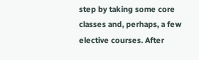step by taking some core classes and, perhaps, a few elective courses. After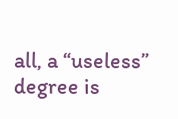all, a “useless” degree is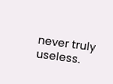never truly useless.